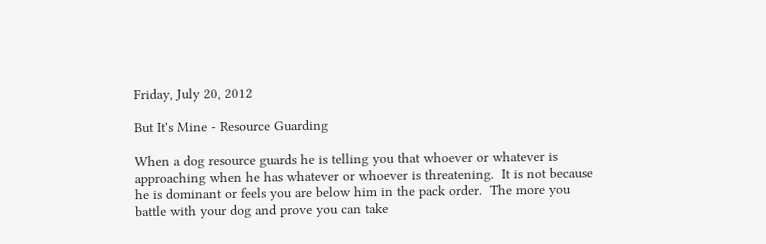Friday, July 20, 2012

But It's Mine - Resource Guarding

When a dog resource guards he is telling you that whoever or whatever is approaching when he has whatever or whoever is threatening.  It is not because he is dominant or feels you are below him in the pack order.  The more you battle with your dog and prove you can take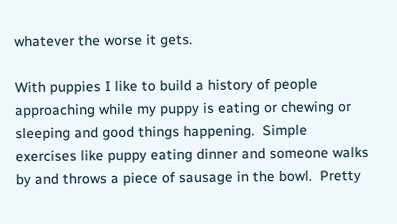whatever the worse it gets.

With puppies I like to build a history of people approaching while my puppy is eating or chewing or sleeping and good things happening.  Simple exercises like puppy eating dinner and someone walks by and throws a piece of sausage in the bowl.  Pretty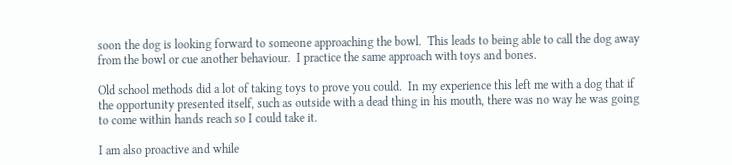soon the dog is looking forward to someone approaching the bowl.  This leads to being able to call the dog away from the bowl or cue another behaviour.  I practice the same approach with toys and bones.

Old school methods did a lot of taking toys to prove you could.  In my experience this left me with a dog that if the opportunity presented itself, such as outside with a dead thing in his mouth, there was no way he was going to come within hands reach so I could take it.

I am also proactive and while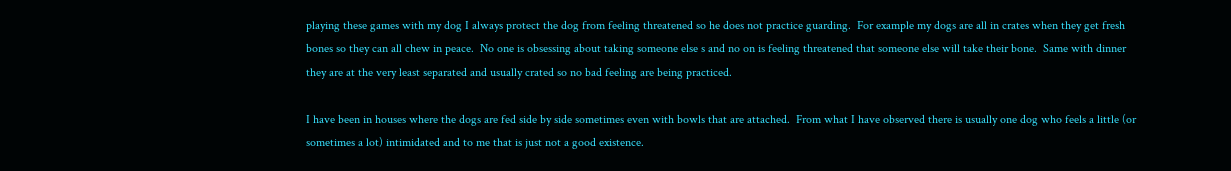playing these games with my dog I always protect the dog from feeling threatened so he does not practice guarding.  For example my dogs are all in crates when they get fresh bones so they can all chew in peace.  No one is obsessing about taking someone else s and no on is feeling threatened that someone else will take their bone.  Same with dinner they are at the very least separated and usually crated so no bad feeling are being practiced.

I have been in houses where the dogs are fed side by side sometimes even with bowls that are attached.  From what I have observed there is usually one dog who feels a little (or sometimes a lot) intimidated and to me that is just not a good existence.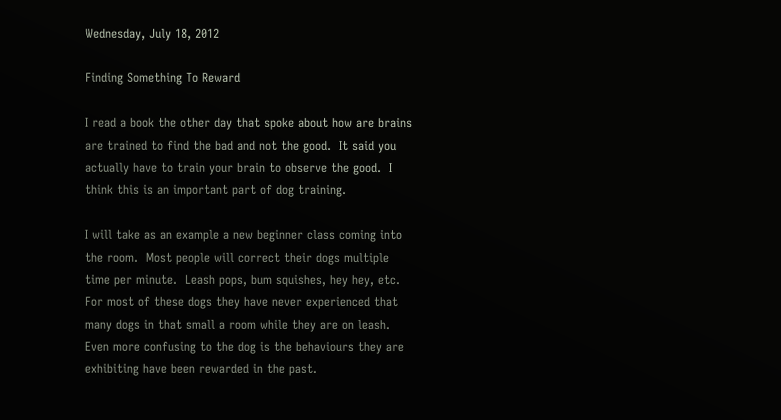Wednesday, July 18, 2012

Finding Something To Reward

I read a book the other day that spoke about how are brains are trained to find the bad and not the good.  It said you actually have to train your brain to observe the good.  I think this is an important part of dog training.

I will take as an example a new beginner class coming into the room.  Most people will correct their dogs multiple time per minute.  Leash pops, bum squishes, hey hey, etc.  For most of these dogs they have never experienced that many dogs in that small a room while they are on leash.  Even more confusing to the dog is the behaviours they are exhibiting have been rewarded in the past.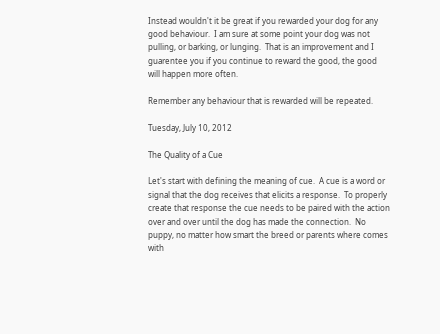Instead wouldn't it be great if you rewarded your dog for any good behaviour.  I am sure at some point your dog was not pulling, or barking, or lunging.  That is an improvement and I guarentee you if you continue to reward the good, the good will happen more often.

Remember any behaviour that is rewarded will be repeated.

Tuesday, July 10, 2012

The Quality of a Cue

Let's start with defining the meaning of cue.  A cue is a word or signal that the dog receives that elicits a response.  To properly create that response the cue needs to be paired with the action over and over until the dog has made the connection.  No puppy, no matter how smart the breed or parents where comes with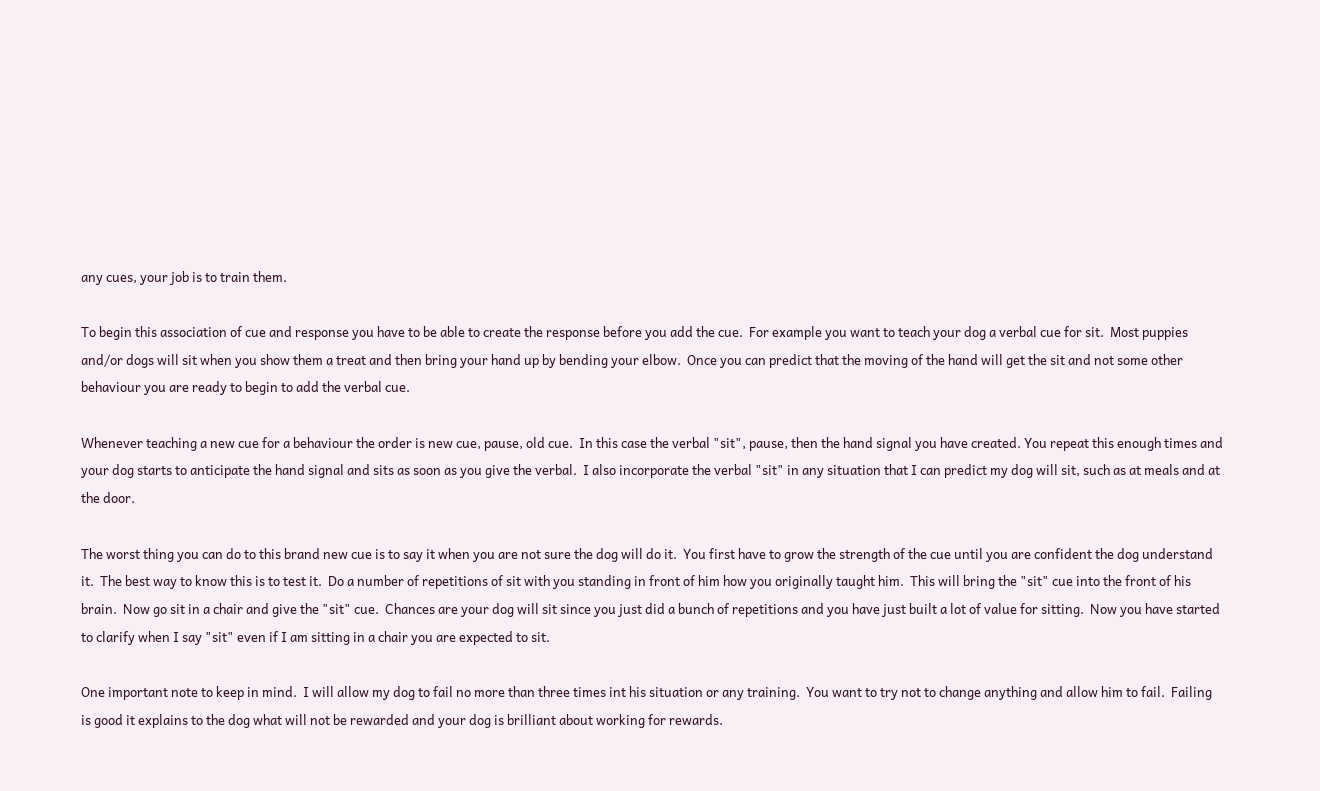any cues, your job is to train them.

To begin this association of cue and response you have to be able to create the response before you add the cue.  For example you want to teach your dog a verbal cue for sit.  Most puppies and/or dogs will sit when you show them a treat and then bring your hand up by bending your elbow.  Once you can predict that the moving of the hand will get the sit and not some other behaviour you are ready to begin to add the verbal cue.

Whenever teaching a new cue for a behaviour the order is new cue, pause, old cue.  In this case the verbal "sit", pause, then the hand signal you have created. You repeat this enough times and your dog starts to anticipate the hand signal and sits as soon as you give the verbal.  I also incorporate the verbal "sit" in any situation that I can predict my dog will sit, such as at meals and at the door.

The worst thing you can do to this brand new cue is to say it when you are not sure the dog will do it.  You first have to grow the strength of the cue until you are confident the dog understand it.  The best way to know this is to test it.  Do a number of repetitions of sit with you standing in front of him how you originally taught him.  This will bring the "sit" cue into the front of his brain.  Now go sit in a chair and give the "sit" cue.  Chances are your dog will sit since you just did a bunch of repetitions and you have just built a lot of value for sitting.  Now you have started to clarify when I say "sit" even if I am sitting in a chair you are expected to sit.

One important note to keep in mind.  I will allow my dog to fail no more than three times int his situation or any training.  You want to try not to change anything and allow him to fail.  Failing is good it explains to the dog what will not be rewarded and your dog is brilliant about working for rewards.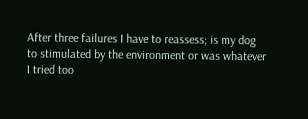After three failures I have to reassess; is my dog to stimulated by the environment or was whatever I tried too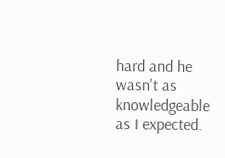hard and he wasn't as knowledgeable as I expected.